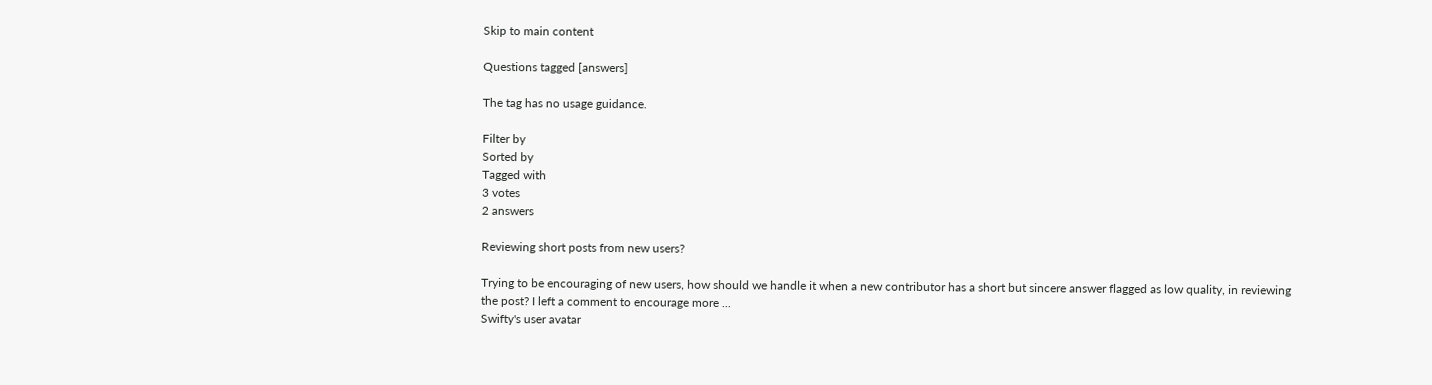Skip to main content

Questions tagged [answers]

The tag has no usage guidance.

Filter by
Sorted by
Tagged with
3 votes
2 answers

Reviewing short posts from new users?

Trying to be encouraging of new users, how should we handle it when a new contributor has a short but sincere answer flagged as low quality, in reviewing the post? I left a comment to encourage more ...
Swifty's user avatar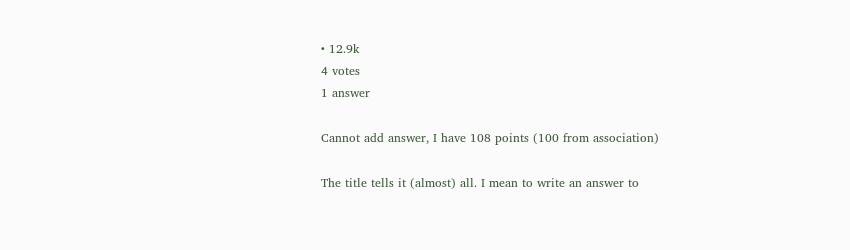• 12.9k
4 votes
1 answer

Cannot add answer, I have 108 points (100 from association)

The title tells it (almost) all. I mean to write an answer to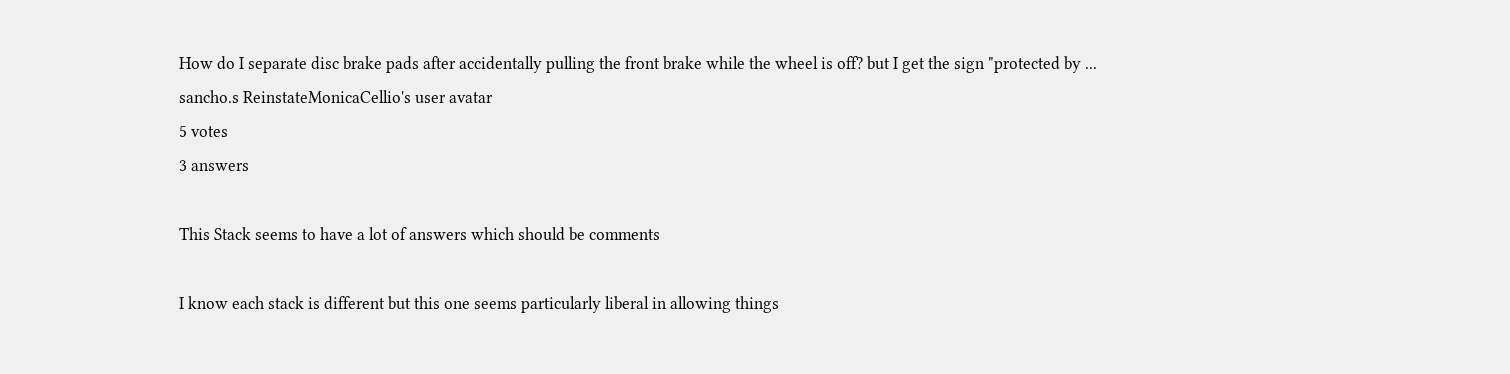How do I separate disc brake pads after accidentally pulling the front brake while the wheel is off? but I get the sign "protected by ...
sancho.s ReinstateMonicaCellio's user avatar
5 votes
3 answers

This Stack seems to have a lot of answers which should be comments

I know each stack is different but this one seems particularly liberal in allowing things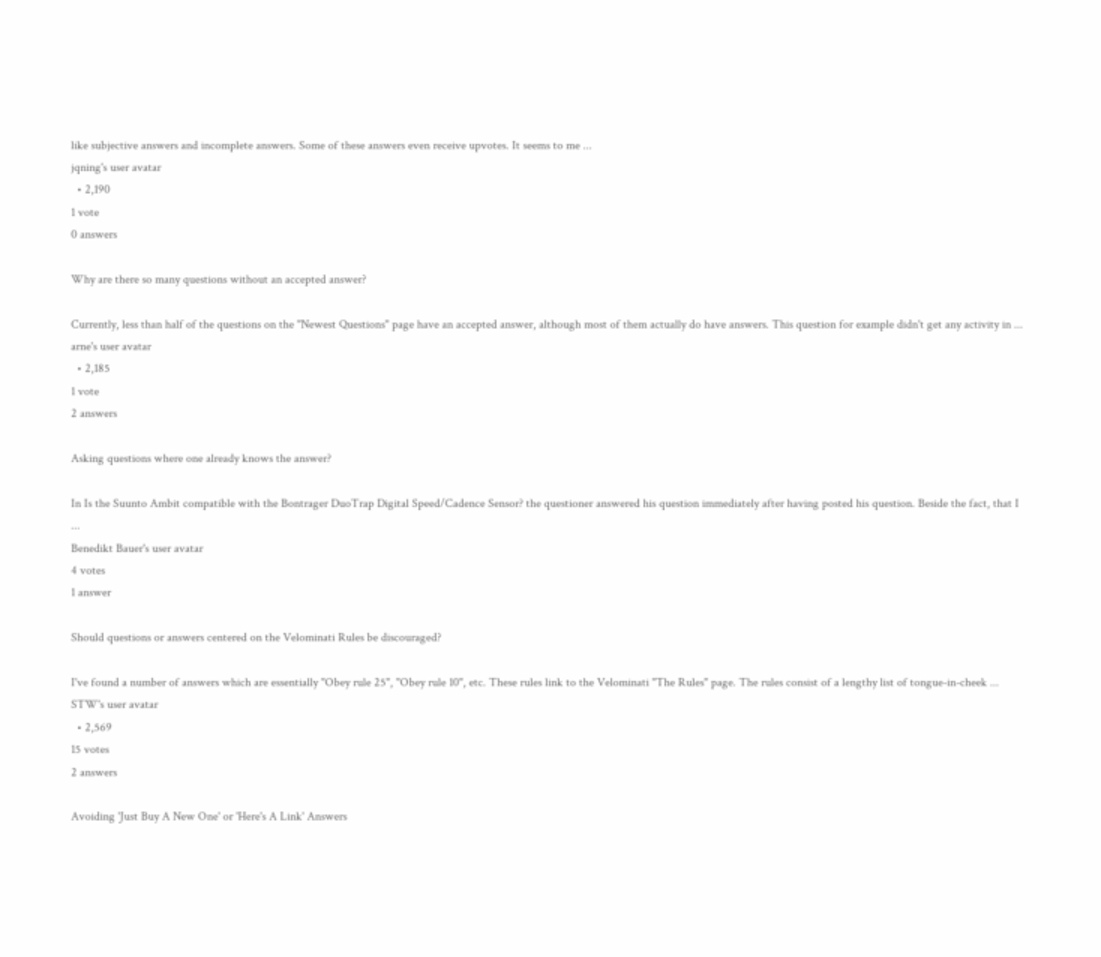like subjective answers and incomplete answers. Some of these answers even receive upvotes. It seems to me ...
jqning's user avatar
  • 2,190
1 vote
0 answers

Why are there so many questions without an accepted answer?

Currently, less than half of the questions on the "Newest Questions" page have an accepted answer, although most of them actually do have answers. This question for example didn't get any activity in ...
arne's user avatar
  • 2,185
1 vote
2 answers

Asking questions where one already knows the answer?

In Is the Suunto Ambit compatible with the Bontrager DuoTrap Digital Speed/Cadence Sensor? the questioner answered his question immediately after having posted his question. Beside the fact, that I ...
Benedikt Bauer's user avatar
4 votes
1 answer

Should questions or answers centered on the Velominati Rules be discouraged?

I've found a number of answers which are essentially "Obey rule 25", "Obey rule 10", etc. These rules link to the Velominati "The Rules" page. The rules consist of a lengthy list of tongue-in-cheek ...
STW's user avatar
  • 2,569
15 votes
2 answers

Avoiding 'Just Buy A New One' or 'Here's A Link' Answers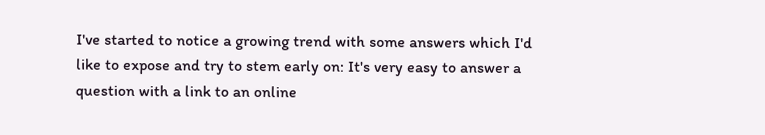I've started to notice a growing trend with some answers which I'd like to expose and try to stem early on: It's very easy to answer a question with a link to an online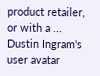product retailer, or with a ...
Dustin Ingram's user avatar